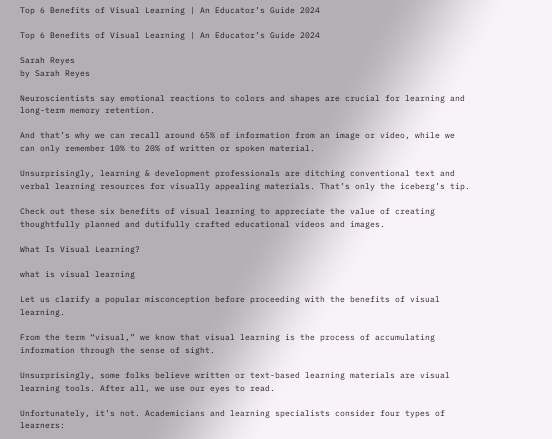Top 6 Benefits of Visual Learning | An Educator’s Guide 2024

Top 6 Benefits of Visual Learning | An Educator’s Guide 2024

Sarah Reyes
by Sarah Reyes

Neuroscientists say emotional reactions to colors and shapes are crucial for learning and long-term memory retention.

And that’s why we can recall around 65% of information from an image or video, while we can only remember 10% to 20% of written or spoken material.

Unsurprisingly, learning & development professionals are ditching conventional text and verbal learning resources for visually appealing materials. That’s only the iceberg’s tip.

Check out these six benefits of visual learning to appreciate the value of creating thoughtfully planned and dutifully crafted educational videos and images.

What Is Visual Learning?

what is visual learning

Let us clarify a popular misconception before proceeding with the benefits of visual learning.

From the term “visual,” we know that visual learning is the process of accumulating information through the sense of sight.

Unsurprisingly, some folks believe written or text-based learning materials are visual learning tools. After all, we use our eyes to read.

Unfortunately, it’s not. Academicians and learning specialists consider four types of learners: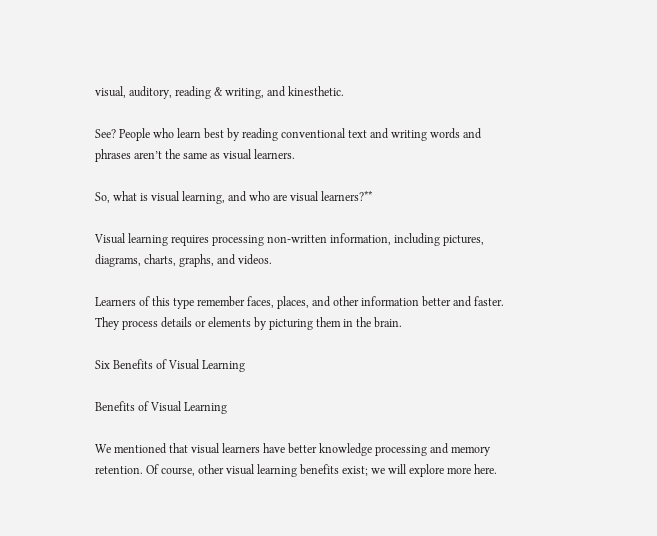visual, auditory, reading & writing, and kinesthetic.

See? People who learn best by reading conventional text and writing words and phrases aren’t the same as visual learners.

So, what is visual learning, and who are visual learners?**

Visual learning requires processing non-written information, including pictures, diagrams, charts, graphs, and videos.

Learners of this type remember faces, places, and other information better and faster. They process details or elements by picturing them in the brain.

Six Benefits of Visual Learning

Benefits of Visual Learning

We mentioned that visual learners have better knowledge processing and memory retention. Of course, other visual learning benefits exist; we will explore more here.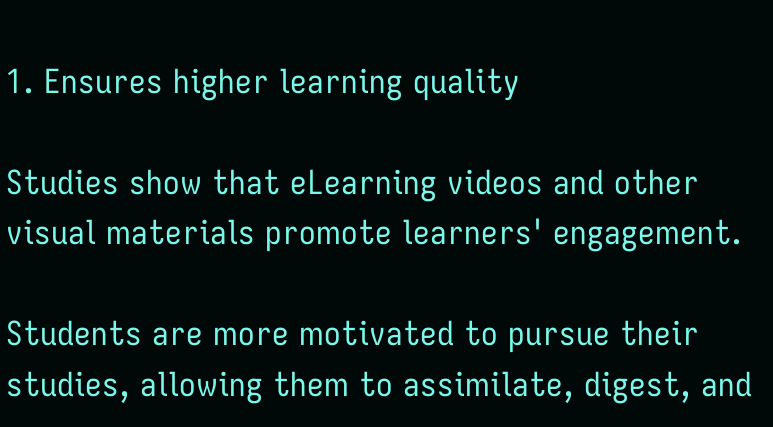1. Ensures higher learning quality

Studies show that eLearning videos and other visual materials promote learners' engagement.

Students are more motivated to pursue their studies, allowing them to assimilate, digest, and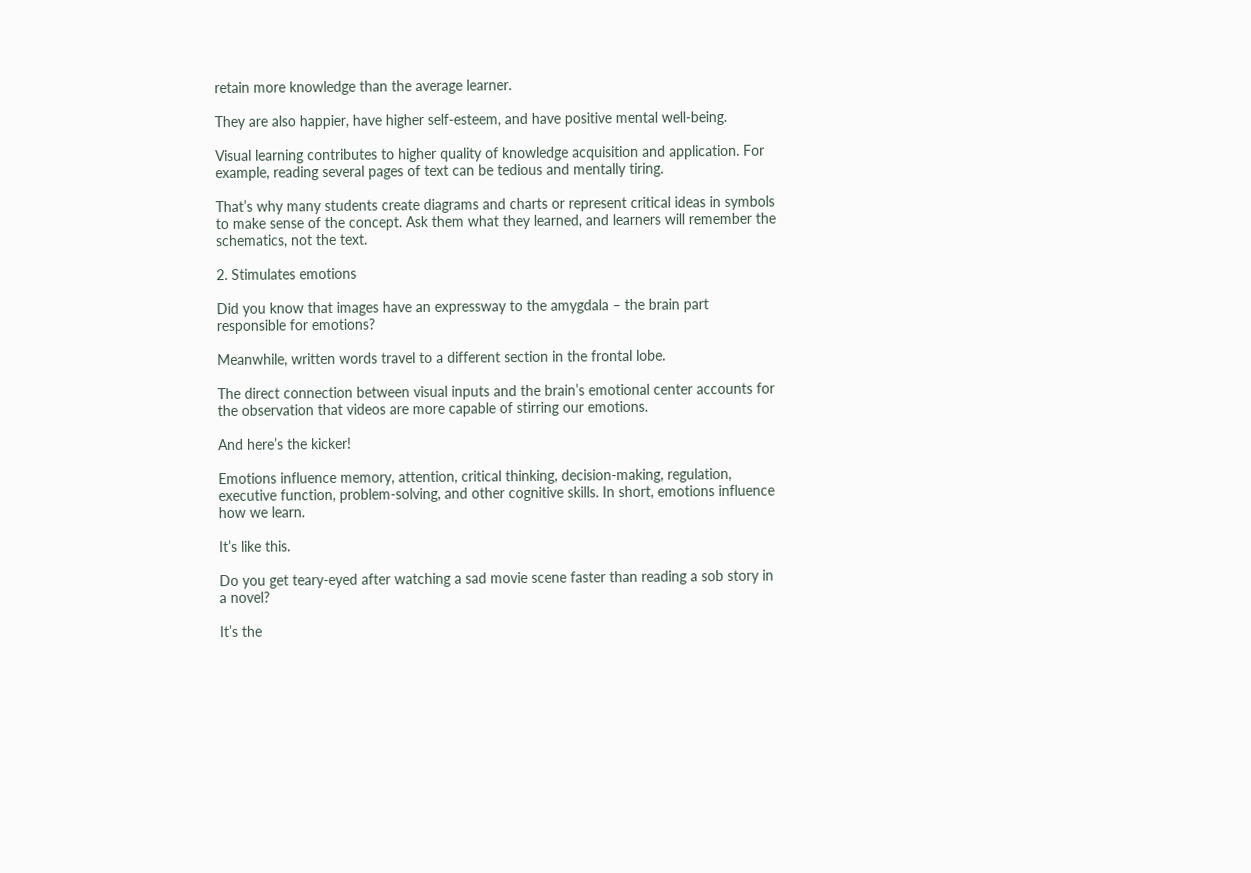retain more knowledge than the average learner.

They are also happier, have higher self-esteem, and have positive mental well-being.

Visual learning contributes to higher quality of knowledge acquisition and application. For example, reading several pages of text can be tedious and mentally tiring.

That’s why many students create diagrams and charts or represent critical ideas in symbols to make sense of the concept. Ask them what they learned, and learners will remember the schematics, not the text.

2. Stimulates emotions

Did you know that images have an expressway to the amygdala – the brain part responsible for emotions?

Meanwhile, written words travel to a different section in the frontal lobe.

The direct connection between visual inputs and the brain’s emotional center accounts for the observation that videos are more capable of stirring our emotions.

And here’s the kicker!

Emotions influence memory, attention, critical thinking, decision-making, regulation, executive function, problem-solving, and other cognitive skills. In short, emotions influence how we learn.

It’s like this.

Do you get teary-eyed after watching a sad movie scene faster than reading a sob story in a novel?

It’s the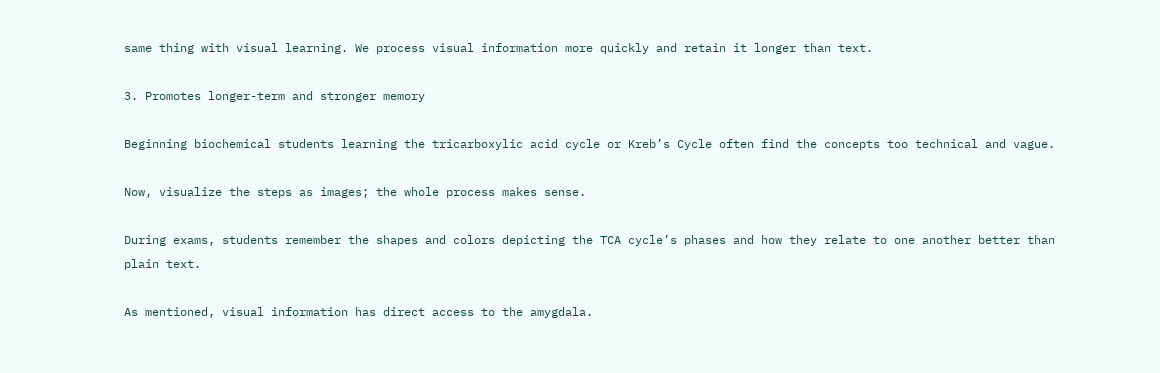same thing with visual learning. We process visual information more quickly and retain it longer than text.

3. Promotes longer-term and stronger memory

Beginning biochemical students learning the tricarboxylic acid cycle or Kreb’s Cycle often find the concepts too technical and vague.

Now, visualize the steps as images; the whole process makes sense.

During exams, students remember the shapes and colors depicting the TCA cycle’s phases and how they relate to one another better than plain text.

As mentioned, visual information has direct access to the amygdala.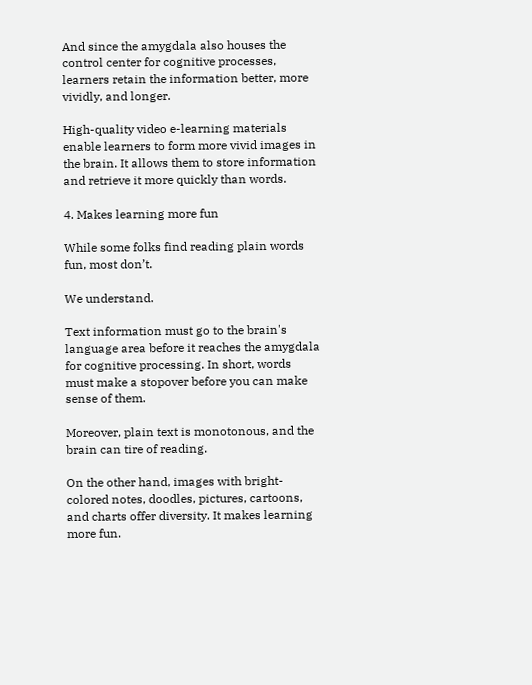And since the amygdala also houses the control center for cognitive processes, learners retain the information better, more vividly, and longer.

High-quality video e-learning materials enable learners to form more vivid images in the brain. It allows them to store information and retrieve it more quickly than words.

4. Makes learning more fun

While some folks find reading plain words fun, most don’t.

We understand.

Text information must go to the brain's language area before it reaches the amygdala for cognitive processing. In short, words must make a stopover before you can make sense of them.

Moreover, plain text is monotonous, and the brain can tire of reading.

On the other hand, images with bright-colored notes, doodles, pictures, cartoons, and charts offer diversity. It makes learning more fun.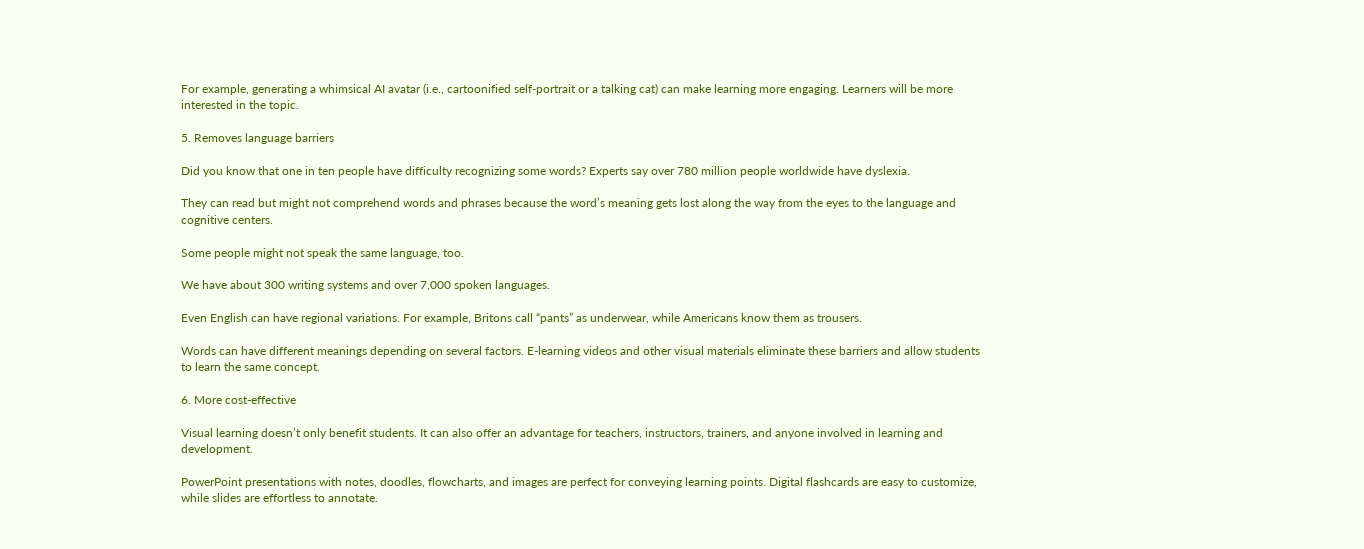For example, generating a whimsical AI avatar (i.e., cartoonified self-portrait or a talking cat) can make learning more engaging. Learners will be more interested in the topic.

5. Removes language barriers

Did you know that one in ten people have difficulty recognizing some words? Experts say over 780 million people worldwide have dyslexia.

They can read but might not comprehend words and phrases because the word’s meaning gets lost along the way from the eyes to the language and cognitive centers.

Some people might not speak the same language, too.

We have about 300 writing systems and over 7,000 spoken languages.

Even English can have regional variations. For example, Britons call “pants” as underwear, while Americans know them as trousers.

Words can have different meanings depending on several factors. E-learning videos and other visual materials eliminate these barriers and allow students to learn the same concept.

6. More cost-effective

Visual learning doesn’t only benefit students. It can also offer an advantage for teachers, instructors, trainers, and anyone involved in learning and development.

PowerPoint presentations with notes, doodles, flowcharts, and images are perfect for conveying learning points. Digital flashcards are easy to customize, while slides are effortless to annotate.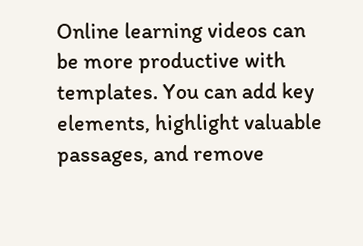Online learning videos can be more productive with templates. You can add key elements, highlight valuable passages, and remove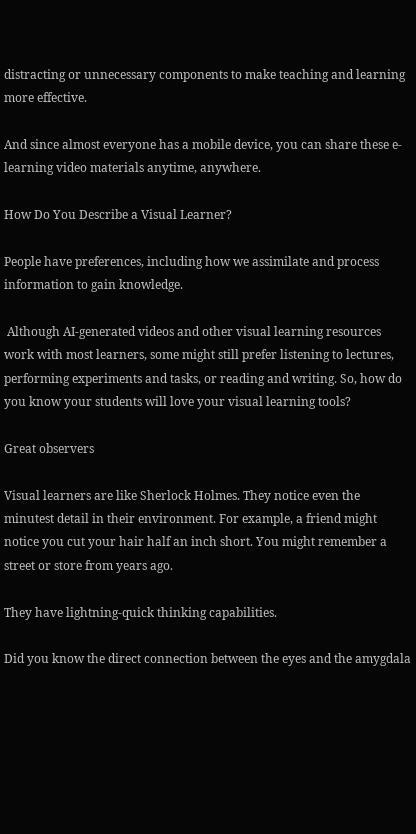distracting or unnecessary components to make teaching and learning more effective.

And since almost everyone has a mobile device, you can share these e-learning video materials anytime, anywhere.

How Do You Describe a Visual Learner?

People have preferences, including how we assimilate and process information to gain knowledge.

 Although AI-generated videos and other visual learning resources work with most learners, some might still prefer listening to lectures, performing experiments and tasks, or reading and writing. So, how do you know your students will love your visual learning tools?

Great observers

Visual learners are like Sherlock Holmes. They notice even the minutest detail in their environment. For example, a friend might notice you cut your hair half an inch short. You might remember a street or store from years ago.

They have lightning-quick thinking capabilities.

Did you know the direct connection between the eyes and the amygdala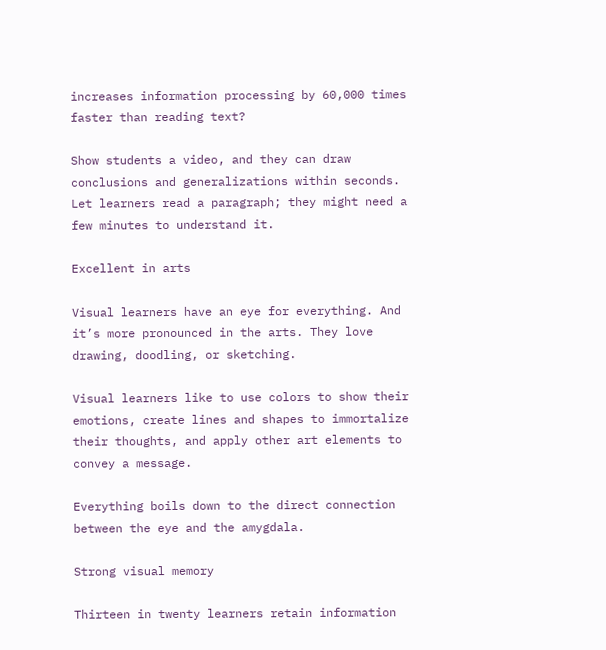increases information processing by 60,000 times faster than reading text?

Show students a video, and they can draw conclusions and generalizations within seconds. Let learners read a paragraph; they might need a few minutes to understand it.

Excellent in arts

Visual learners have an eye for everything. And it’s more pronounced in the arts. They love drawing, doodling, or sketching.

Visual learners like to use colors to show their emotions, create lines and shapes to immortalize their thoughts, and apply other art elements to convey a message.

Everything boils down to the direct connection between the eye and the amygdala.

Strong visual memory

Thirteen in twenty learners retain information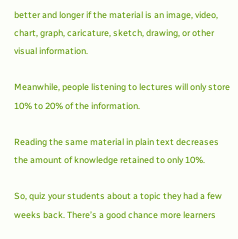better and longer if the material is an image, video, chart, graph, caricature, sketch, drawing, or other visual information.

Meanwhile, people listening to lectures will only store 10% to 20% of the information.

Reading the same material in plain text decreases the amount of knowledge retained to only 10%.

So, quiz your students about a topic they had a few weeks back. There’s a good chance more learners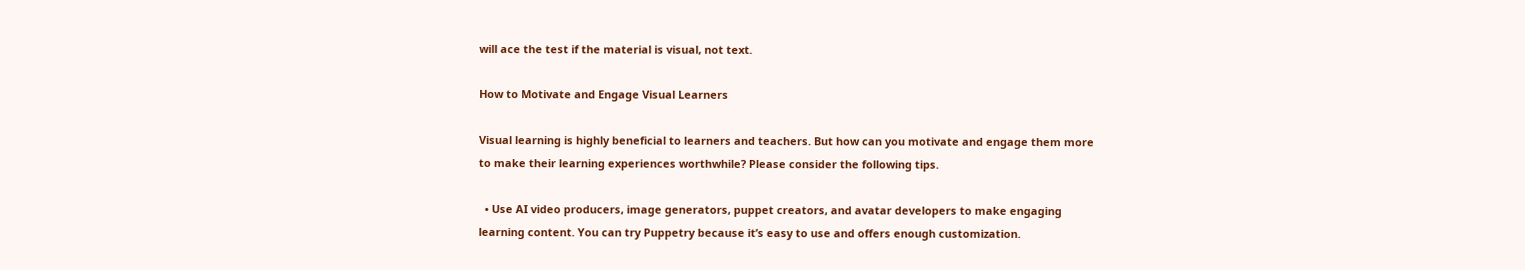will ace the test if the material is visual, not text.

How to Motivate and Engage Visual Learners

Visual learning is highly beneficial to learners and teachers. But how can you motivate and engage them more to make their learning experiences worthwhile? Please consider the following tips.

  • Use AI video producers, image generators, puppet creators, and avatar developers to make engaging learning content. You can try Puppetry because it’s easy to use and offers enough customization.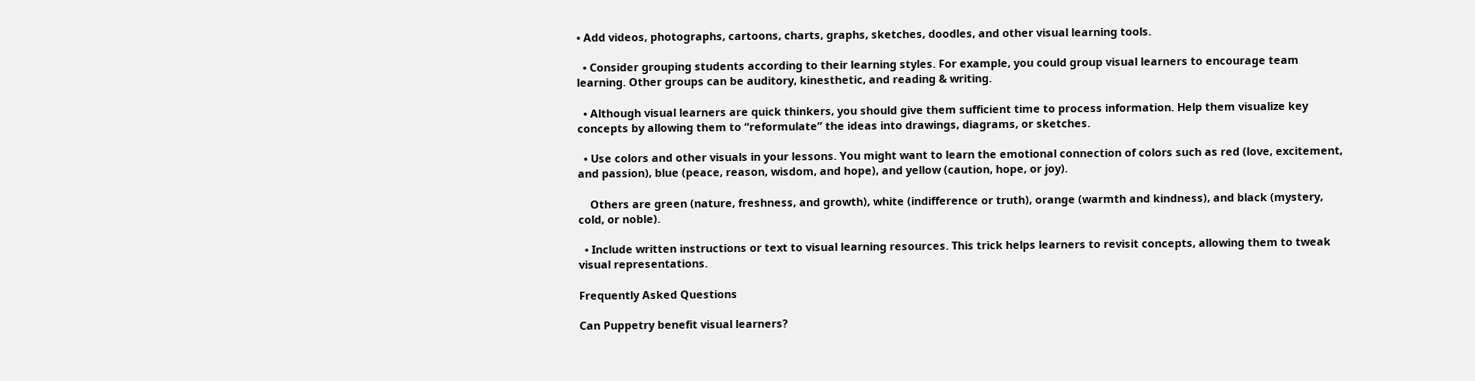• Add videos, photographs, cartoons, charts, graphs, sketches, doodles, and other visual learning tools.

  • Consider grouping students according to their learning styles. For example, you could group visual learners to encourage team learning. Other groups can be auditory, kinesthetic, and reading & writing.

  • Although visual learners are quick thinkers, you should give them sufficient time to process information. Help them visualize key concepts by allowing them to “reformulate” the ideas into drawings, diagrams, or sketches.

  • Use colors and other visuals in your lessons. You might want to learn the emotional connection of colors such as red (love, excitement, and passion), blue (peace, reason, wisdom, and hope), and yellow (caution, hope, or joy).

    Others are green (nature, freshness, and growth), white (indifference or truth), orange (warmth and kindness), and black (mystery, cold, or noble).

  • Include written instructions or text to visual learning resources. This trick helps learners to revisit concepts, allowing them to tweak visual representations.

Frequently Asked Questions

Can Puppetry benefit visual learners?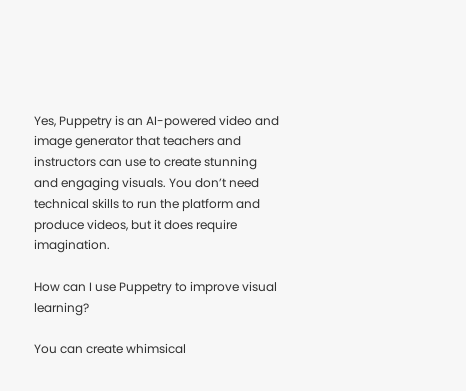Yes, Puppetry is an AI-powered video and image generator that teachers and instructors can use to create stunning and engaging visuals. You don’t need technical skills to run the platform and produce videos, but it does require imagination.

How can I use Puppetry to improve visual learning?

You can create whimsical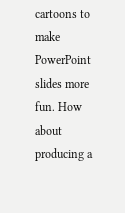cartoons to make PowerPoint slides more fun. How about producing a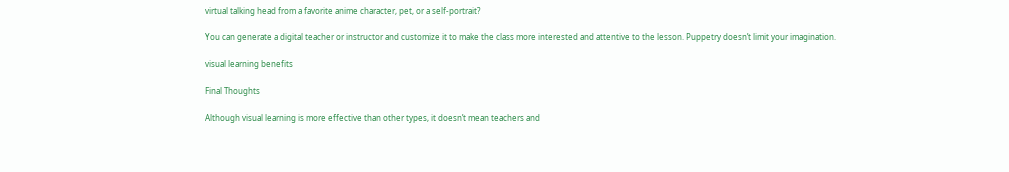virtual talking head from a favorite anime character, pet, or a self-portrait?

You can generate a digital teacher or instructor and customize it to make the class more interested and attentive to the lesson. Puppetry doesn’t limit your imagination.

visual learning benefits

Final Thoughts

Although visual learning is more effective than other types, it doesn’t mean teachers and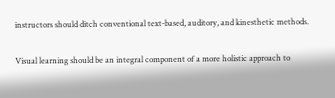instructors should ditch conventional text-based, auditory, and kinesthetic methods.

Visual learning should be an integral component of a more holistic approach to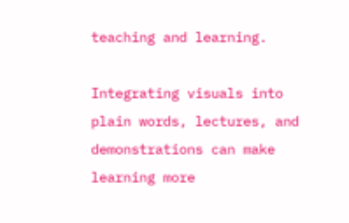teaching and learning.

Integrating visuals into plain words, lectures, and demonstrations can make learning more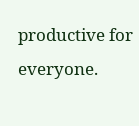productive for everyone.